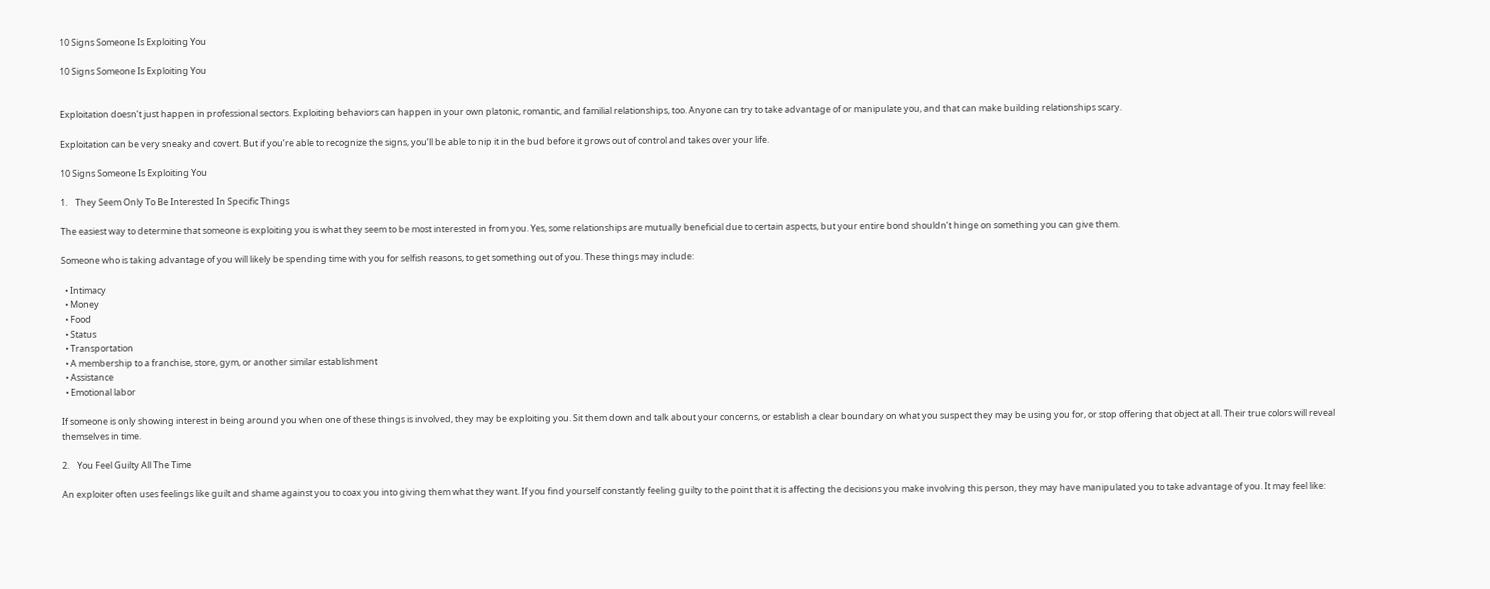10 Signs Someone Is Exploiting You

10 Signs Someone Is Exploiting You


Exploitation doesn’t just happen in professional sectors. Exploiting behaviors can happen in your own platonic, romantic, and familial relationships, too. Anyone can try to take advantage of or manipulate you, and that can make building relationships scary.

Exploitation can be very sneaky and covert. But if you’re able to recognize the signs, you’ll be able to nip it in the bud before it grows out of control and takes over your life.

10 Signs Someone Is Exploiting You

1.    They Seem Only To Be Interested In Specific Things

The easiest way to determine that someone is exploiting you is what they seem to be most interested in from you. Yes, some relationships are mutually beneficial due to certain aspects, but your entire bond shouldn’t hinge on something you can give them.

Someone who is taking advantage of you will likely be spending time with you for selfish reasons, to get something out of you. These things may include:

  • Intimacy
  • Money
  • Food
  • Status
  • Transportation
  • A membership to a franchise, store, gym, or another similar establishment
  • Assistance
  • Emotional labor

If someone is only showing interest in being around you when one of these things is involved, they may be exploiting you. Sit them down and talk about your concerns, or establish a clear boundary on what you suspect they may be using you for, or stop offering that object at all. Their true colors will reveal themselves in time.

2.    You Feel Guilty All The Time

An exploiter often uses feelings like guilt and shame against you to coax you into giving them what they want. If you find yourself constantly feeling guilty to the point that it is affecting the decisions you make involving this person, they may have manipulated you to take advantage of you. It may feel like: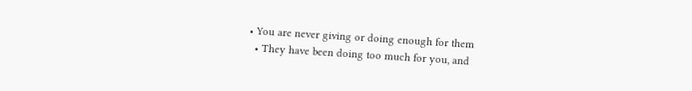• You are never giving or doing enough for them
  • They have been doing too much for you, and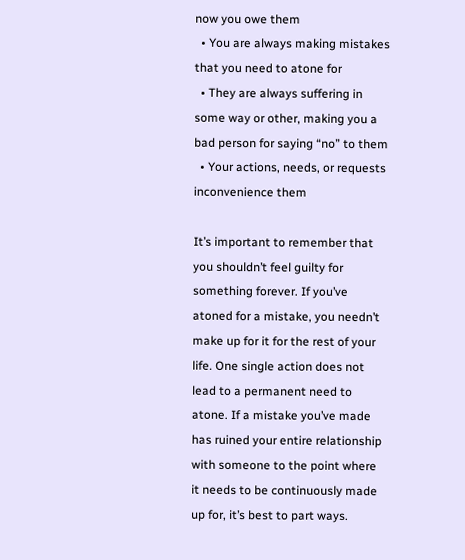now you owe them
  • You are always making mistakes that you need to atone for
  • They are always suffering in some way or other, making you a bad person for saying “no” to them
  • Your actions, needs, or requests inconvenience them

It’s important to remember that you shouldn’t feel guilty for something forever. If you’ve atoned for a mistake, you needn’t make up for it for the rest of your life. One single action does not lead to a permanent need to atone. If a mistake you’ve made has ruined your entire relationship with someone to the point where it needs to be continuously made up for, it’s best to part ways.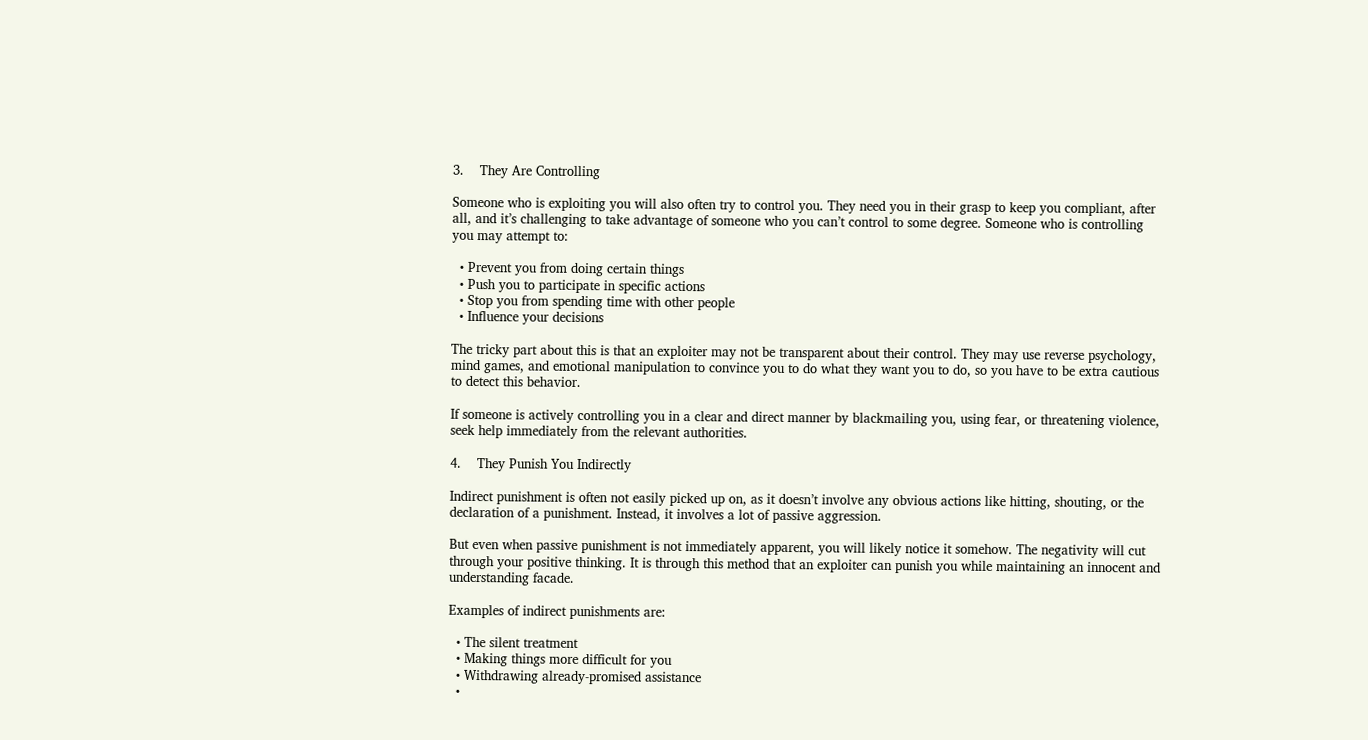3.    They Are Controlling

Someone who is exploiting you will also often try to control you. They need you in their grasp to keep you compliant, after all, and it’s challenging to take advantage of someone who you can’t control to some degree. Someone who is controlling you may attempt to:

  • Prevent you from doing certain things
  • Push you to participate in specific actions
  • Stop you from spending time with other people
  • Influence your decisions

The tricky part about this is that an exploiter may not be transparent about their control. They may use reverse psychology, mind games, and emotional manipulation to convince you to do what they want you to do, so you have to be extra cautious to detect this behavior.

If someone is actively controlling you in a clear and direct manner by blackmailing you, using fear, or threatening violence, seek help immediately from the relevant authorities.

4.    They Punish You Indirectly

Indirect punishment is often not easily picked up on, as it doesn’t involve any obvious actions like hitting, shouting, or the declaration of a punishment. Instead, it involves a lot of passive aggression.

But even when passive punishment is not immediately apparent, you will likely notice it somehow. The negativity will cut through your positive thinking. It is through this method that an exploiter can punish you while maintaining an innocent and understanding facade.

Examples of indirect punishments are:

  • The silent treatment
  • Making things more difficult for you
  • Withdrawing already-promised assistance
  •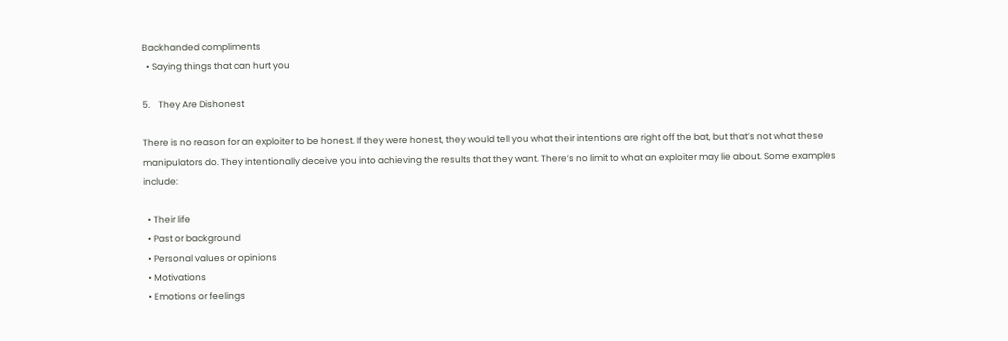Backhanded compliments
  • Saying things that can hurt you

5.    They Are Dishonest

There is no reason for an exploiter to be honest. If they were honest, they would tell you what their intentions are right off the bat, but that’s not what these manipulators do. They intentionally deceive you into achieving the results that they want. There’s no limit to what an exploiter may lie about. Some examples include:

  • Their life
  • Past or background
  • Personal values or opinions
  • Motivations
  • Emotions or feelings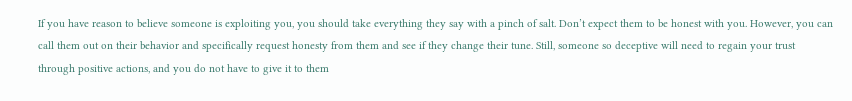If you have reason to believe someone is exploiting you, you should take everything they say with a pinch of salt. Don’t expect them to be honest with you. However, you can call them out on their behavior and specifically request honesty from them and see if they change their tune. Still, someone so deceptive will need to regain your trust through positive actions, and you do not have to give it to them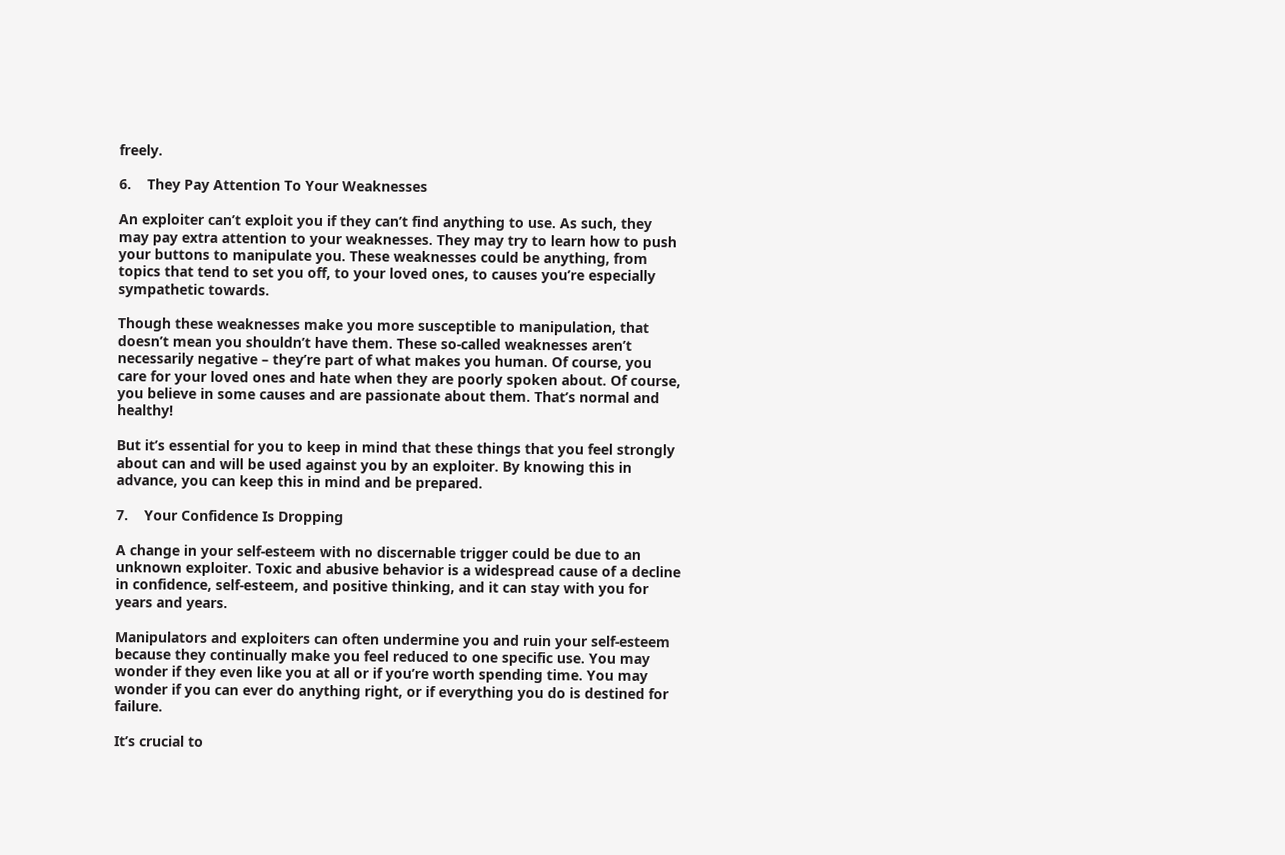freely.

6.    They Pay Attention To Your Weaknesses

An exploiter can’t exploit you if they can’t find anything to use. As such, they may pay extra attention to your weaknesses. They may try to learn how to push your buttons to manipulate you. These weaknesses could be anything, from topics that tend to set you off, to your loved ones, to causes you’re especially sympathetic towards.

Though these weaknesses make you more susceptible to manipulation, that doesn’t mean you shouldn’t have them. These so-called weaknesses aren’t necessarily negative – they’re part of what makes you human. Of course, you care for your loved ones and hate when they are poorly spoken about. Of course, you believe in some causes and are passionate about them. That’s normal and healthy!

But it’s essential for you to keep in mind that these things that you feel strongly about can and will be used against you by an exploiter. By knowing this in advance, you can keep this in mind and be prepared.

7.    Your Confidence Is Dropping

A change in your self-esteem with no discernable trigger could be due to an unknown exploiter. Toxic and abusive behavior is a widespread cause of a decline in confidence, self-esteem, and positive thinking, and it can stay with you for years and years.

Manipulators and exploiters can often undermine you and ruin your self-esteem because they continually make you feel reduced to one specific use. You may wonder if they even like you at all or if you’re worth spending time. You may wonder if you can ever do anything right, or if everything you do is destined for failure.

It’s crucial to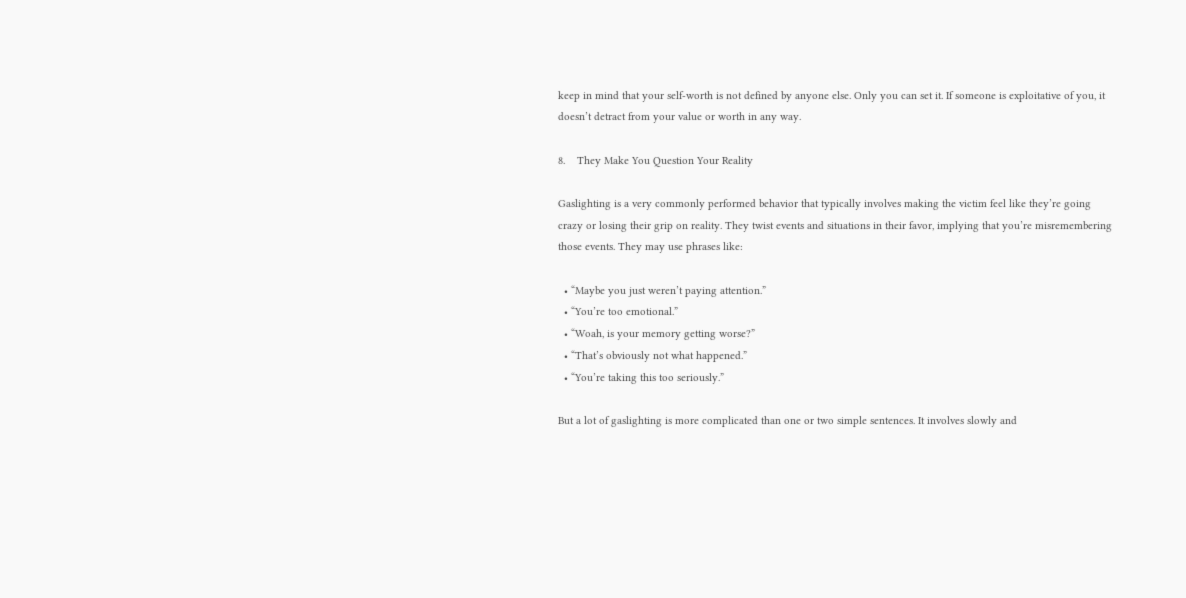keep in mind that your self-worth is not defined by anyone else. Only you can set it. If someone is exploitative of you, it doesn’t detract from your value or worth in any way.

8.    They Make You Question Your Reality

Gaslighting is a very commonly performed behavior that typically involves making the victim feel like they’re going crazy or losing their grip on reality. They twist events and situations in their favor, implying that you’re misremembering those events. They may use phrases like:

  • “Maybe you just weren’t paying attention.”
  • “You’re too emotional.”
  • “Woah, is your memory getting worse?”
  • “That’s obviously not what happened.”
  • “You’re taking this too seriously.”

But a lot of gaslighting is more complicated than one or two simple sentences. It involves slowly and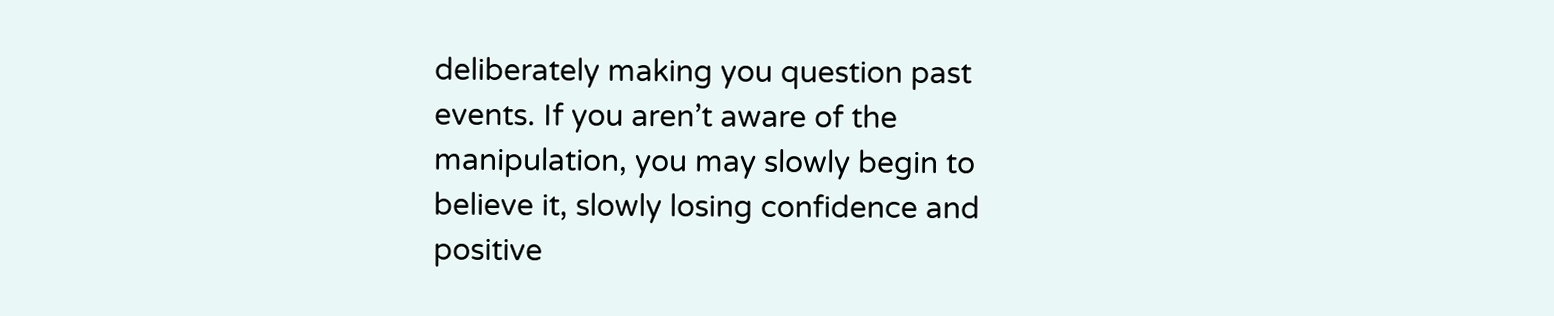deliberately making you question past events. If you aren’t aware of the manipulation, you may slowly begin to believe it, slowly losing confidence and positive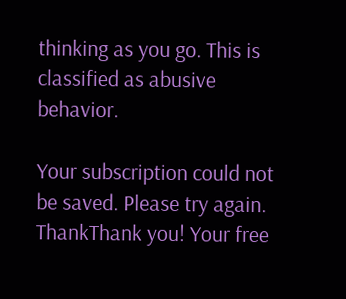thinking as you go. This is classified as abusive behavior.

Your subscription could not be saved. Please try again.
ThankThank you! Your free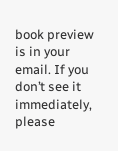book preview is in your email. If you don’t see it immediately, please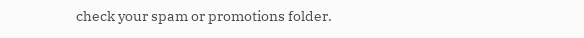check your spam or promotions folder.